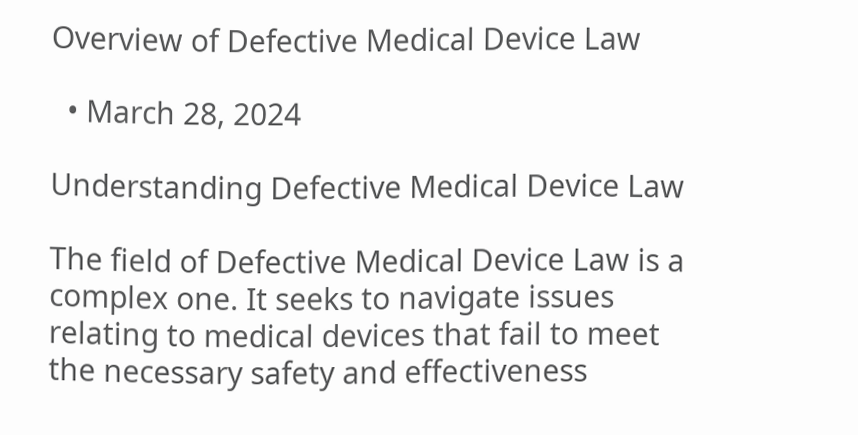Overview of Defective Medical Device Law

  • March 28, 2024

Understanding Defective Medical Device Law

The field of Defective Medical Device Law is a complex one. It seeks to navigate issues relating to medical devices that fail to meet the necessary safety and effectiveness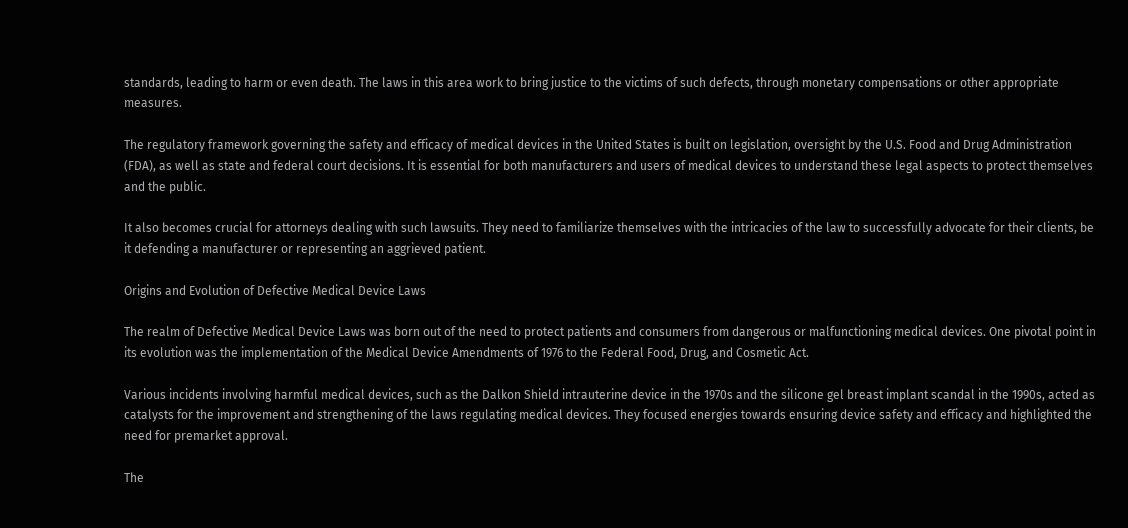standards, leading to harm or even death. The laws in this area work to bring justice to the victims of such defects, through monetary compensations or other appropriate measures.

The regulatory framework governing the safety and efficacy of medical devices in the United States is built on legislation, oversight by the U.S. Food and Drug Administration (FDA), as well as state and federal court decisions. It is essential for both manufacturers and users of medical devices to understand these legal aspects to protect themselves and the public.

It also becomes crucial for attorneys dealing with such lawsuits. They need to familiarize themselves with the intricacies of the law to successfully advocate for their clients, be it defending a manufacturer or representing an aggrieved patient.

Origins and Evolution of Defective Medical Device Laws

The realm of Defective Medical Device Laws was born out of the need to protect patients and consumers from dangerous or malfunctioning medical devices. One pivotal point in its evolution was the implementation of the Medical Device Amendments of 1976 to the Federal Food, Drug, and Cosmetic Act.

Various incidents involving harmful medical devices, such as the Dalkon Shield intrauterine device in the 1970s and the silicone gel breast implant scandal in the 1990s, acted as catalysts for the improvement and strengthening of the laws regulating medical devices. They focused energies towards ensuring device safety and efficacy and highlighted the need for premarket approval.

The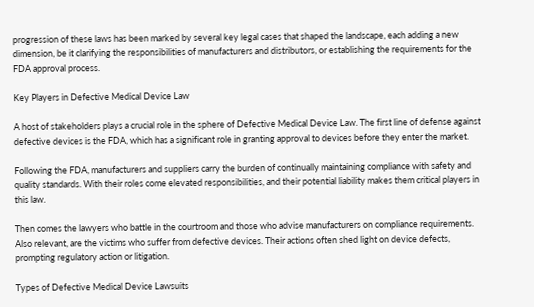progression of these laws has been marked by several key legal cases that shaped the landscape, each adding a new dimension, be it clarifying the responsibilities of manufacturers and distributors, or establishing the requirements for the FDA approval process.

Key Players in Defective Medical Device Law

A host of stakeholders plays a crucial role in the sphere of Defective Medical Device Law. The first line of defense against defective devices is the FDA, which has a significant role in granting approval to devices before they enter the market.

Following the FDA, manufacturers and suppliers carry the burden of continually maintaining compliance with safety and quality standards. With their roles come elevated responsibilities, and their potential liability makes them critical players in this law.

Then comes the lawyers who battle in the courtroom and those who advise manufacturers on compliance requirements. Also relevant, are the victims who suffer from defective devices. Their actions often shed light on device defects, prompting regulatory action or litigation.

Types of Defective Medical Device Lawsuits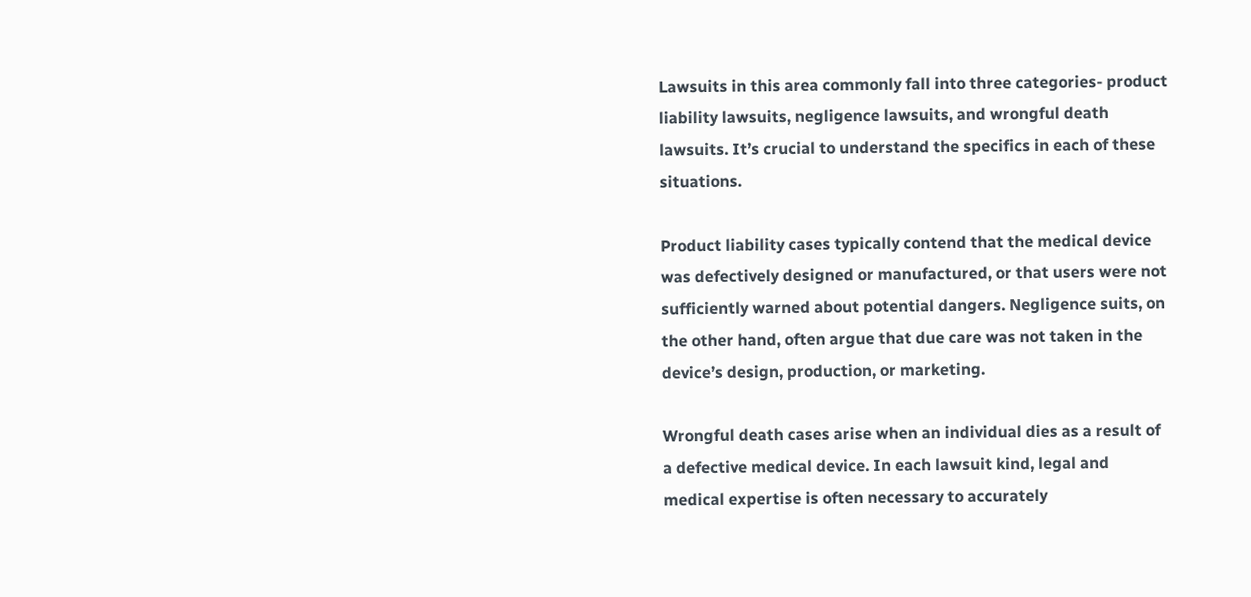Lawsuits in this area commonly fall into three categories- product liability lawsuits, negligence lawsuits, and wrongful death lawsuits. It’s crucial to understand the specifics in each of these situations.

Product liability cases typically contend that the medical device was defectively designed or manufactured, or that users were not sufficiently warned about potential dangers. Negligence suits, on the other hand, often argue that due care was not taken in the device’s design, production, or marketing.

Wrongful death cases arise when an individual dies as a result of a defective medical device. In each lawsuit kind, legal and medical expertise is often necessary to accurately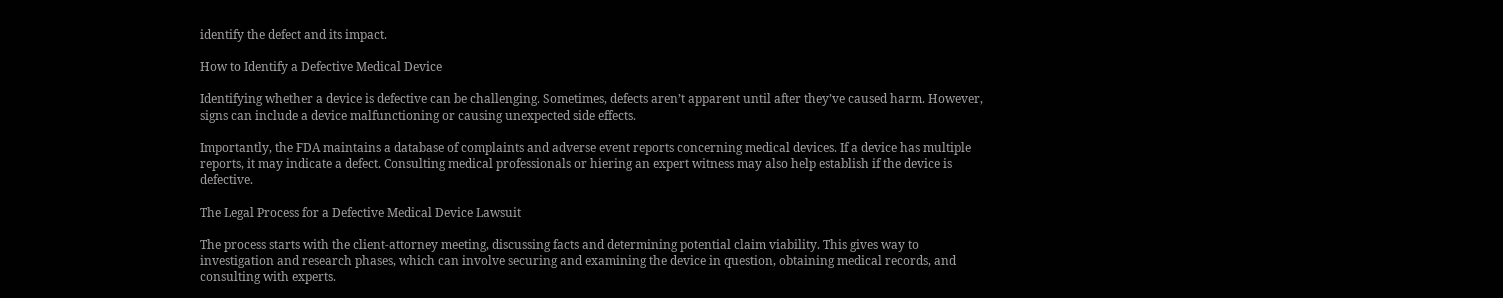identify the defect and its impact.

How to Identify a Defective Medical Device

Identifying whether a device is defective can be challenging. Sometimes, defects aren’t apparent until after they’ve caused harm. However, signs can include a device malfunctioning or causing unexpected side effects.

Importantly, the FDA maintains a database of complaints and adverse event reports concerning medical devices. If a device has multiple reports, it may indicate a defect. Consulting medical professionals or hiering an expert witness may also help establish if the device is defective.

The Legal Process for a Defective Medical Device Lawsuit

The process starts with the client-attorney meeting, discussing facts and determining potential claim viability. This gives way to investigation and research phases, which can involve securing and examining the device in question, obtaining medical records, and consulting with experts.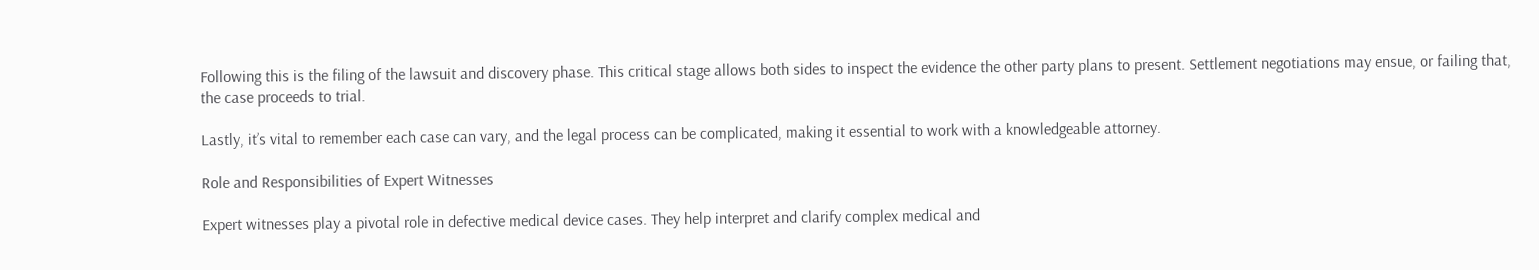Following this is the filing of the lawsuit and discovery phase. This critical stage allows both sides to inspect the evidence the other party plans to present. Settlement negotiations may ensue, or failing that, the case proceeds to trial.

Lastly, it’s vital to remember each case can vary, and the legal process can be complicated, making it essential to work with a knowledgeable attorney.

Role and Responsibilities of Expert Witnesses

Expert witnesses play a pivotal role in defective medical device cases. They help interpret and clarify complex medical and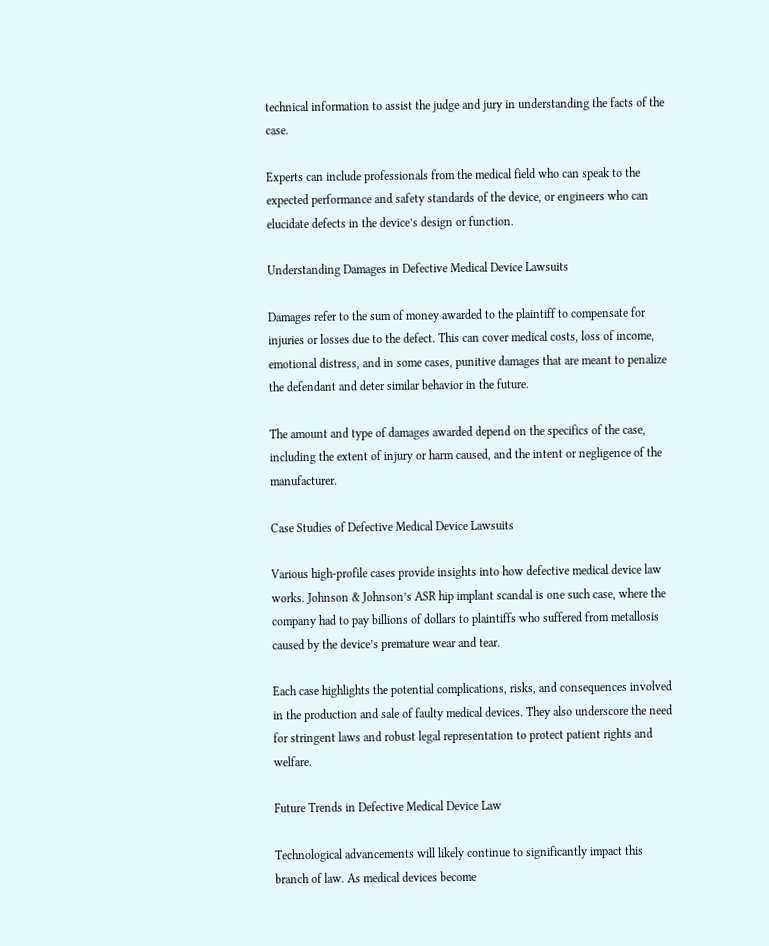technical information to assist the judge and jury in understanding the facts of the case.

Experts can include professionals from the medical field who can speak to the expected performance and safety standards of the device, or engineers who can elucidate defects in the device’s design or function.

Understanding Damages in Defective Medical Device Lawsuits

Damages refer to the sum of money awarded to the plaintiff to compensate for injuries or losses due to the defect. This can cover medical costs, loss of income, emotional distress, and in some cases, punitive damages that are meant to penalize the defendant and deter similar behavior in the future.

The amount and type of damages awarded depend on the specifics of the case, including the extent of injury or harm caused, and the intent or negligence of the manufacturer.

Case Studies of Defective Medical Device Lawsuits

Various high-profile cases provide insights into how defective medical device law works. Johnson & Johnson’s ASR hip implant scandal is one such case, where the company had to pay billions of dollars to plaintiffs who suffered from metallosis caused by the device’s premature wear and tear.

Each case highlights the potential complications, risks, and consequences involved in the production and sale of faulty medical devices. They also underscore the need for stringent laws and robust legal representation to protect patient rights and welfare.

Future Trends in Defective Medical Device Law

Technological advancements will likely continue to significantly impact this branch of law. As medical devices become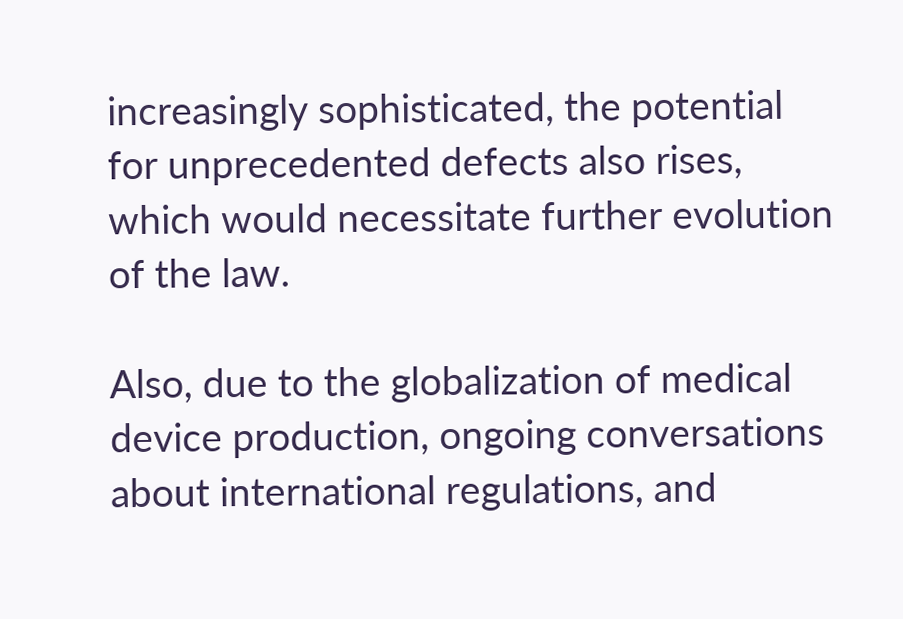increasingly sophisticated, the potential for unprecedented defects also rises, which would necessitate further evolution of the law.

Also, due to the globalization of medical device production, ongoing conversations about international regulations, and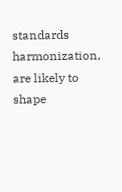standards harmonization, are likely to shape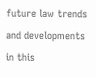future law trends and developments in this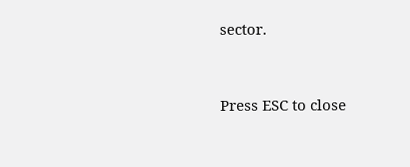sector.


Press ESC to close